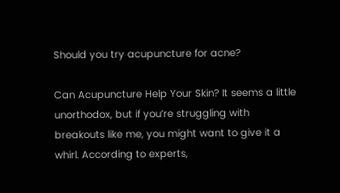Should you try acupuncture for acne?

Can Acupuncture Help Your Skin? It seems a little unorthodox, but if you’re struggling with breakouts like me, you might want to give it a whirl. According to experts,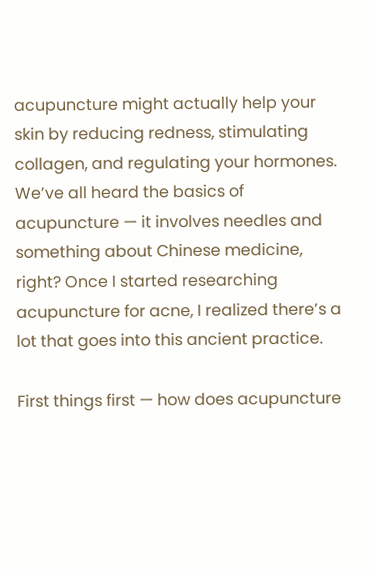acupuncture might actually help your skin by reducing redness, stimulating collagen, and regulating your hormones. We’ve all heard the basics of acupuncture — it involves needles and something about Chinese medicine, right? Once I started researching acupuncture for acne, I realized there’s a lot that goes into this ancient practice.

First things first — how does acupuncture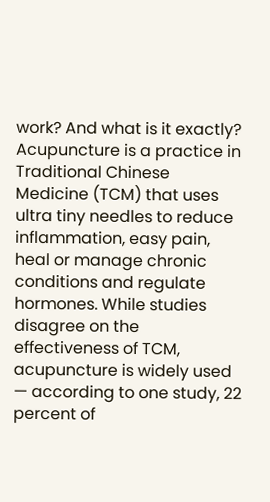work? And what is it exactly? Acupuncture is a practice in Traditional Chinese Medicine (TCM) that uses ultra tiny needles to reduce inflammation, easy pain, heal or manage chronic conditions and regulate hormones. While studies disagree on the effectiveness of TCM, acupuncture is widely used — according to one study, 22 percent of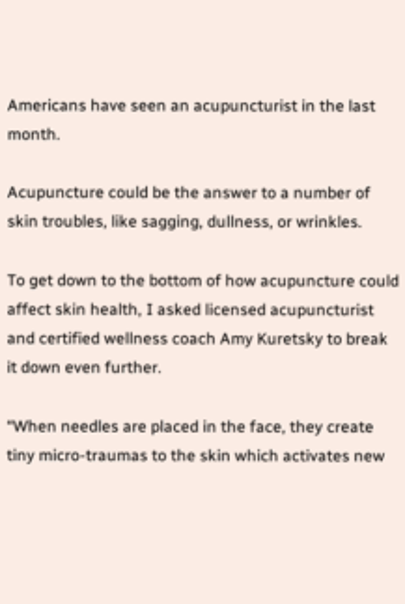Americans have seen an acupuncturist in the last month.

Acupuncture could be the answer to a number of skin troubles, like sagging, dullness, or wrinkles.

To get down to the bottom of how acupuncture could affect skin health, I asked licensed acupuncturist and certified wellness coach Amy Kuretsky to break it down even further.

“When needles are placed in the face, they create tiny micro-traumas to the skin which activates new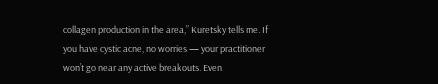collagen production in the area,” Kuretsky tells me. If you have cystic acne, no worries — your practitioner won’t go near any active breakouts. Even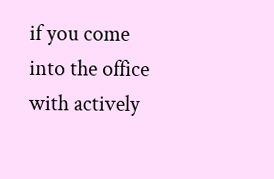if you come into the office with actively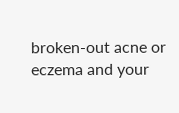broken-out acne or eczema and your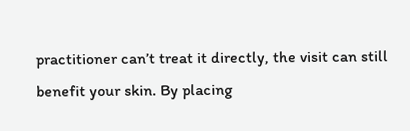practitioner can’t treat it directly, the visit can still benefit your skin. By placing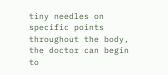tiny needles on specific points throughout the body, the doctor can begin to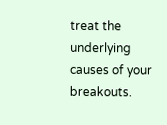treat the underlying causes of your breakouts.